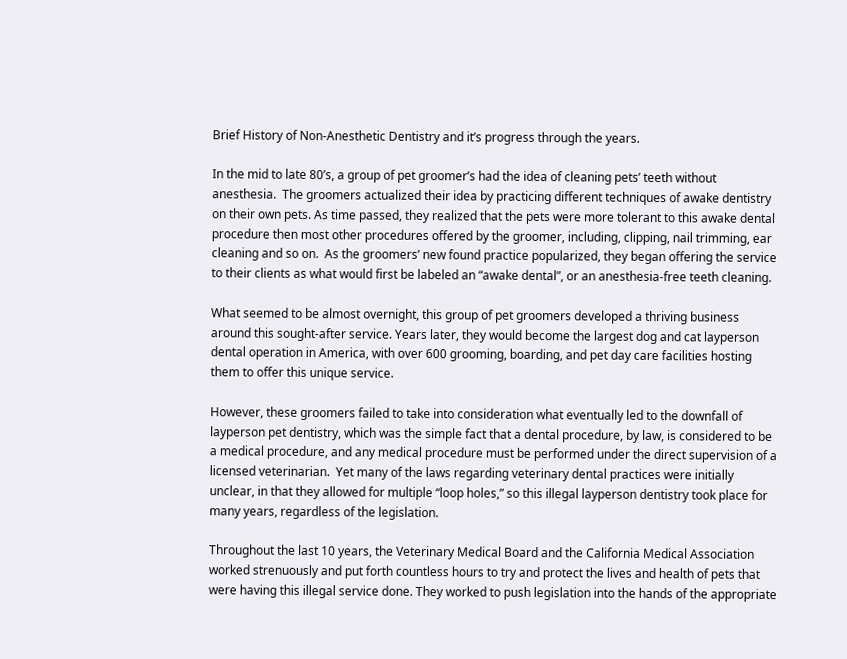Brief History of Non-Anesthetic Dentistry and it’s progress through the years.

In the mid to late 80’s, a group of pet groomer’s had the idea of cleaning pets’ teeth without anesthesia.  The groomers actualized their idea by practicing different techniques of awake dentistry on their own pets. As time passed, they realized that the pets were more tolerant to this awake dental procedure then most other procedures offered by the groomer, including, clipping, nail trimming, ear cleaning and so on.  As the groomers’ new found practice popularized, they began offering the service to their clients as what would first be labeled an “awake dental”, or an anesthesia-free teeth cleaning.

What seemed to be almost overnight, this group of pet groomers developed a thriving business around this sought-after service. Years later, they would become the largest dog and cat layperson dental operation in America, with over 600 grooming, boarding, and pet day care facilities hosting them to offer this unique service.

However, these groomers failed to take into consideration what eventually led to the downfall of layperson pet dentistry, which was the simple fact that a dental procedure, by law, is considered to be a medical procedure, and any medical procedure must be performed under the direct supervision of a licensed veterinarian.  Yet many of the laws regarding veterinary dental practices were initially unclear, in that they allowed for multiple “loop holes,” so this illegal layperson dentistry took place for many years, regardless of the legislation.

Throughout the last 10 years, the Veterinary Medical Board and the California Medical Association worked strenuously and put forth countless hours to try and protect the lives and health of pets that were having this illegal service done. They worked to push legislation into the hands of the appropriate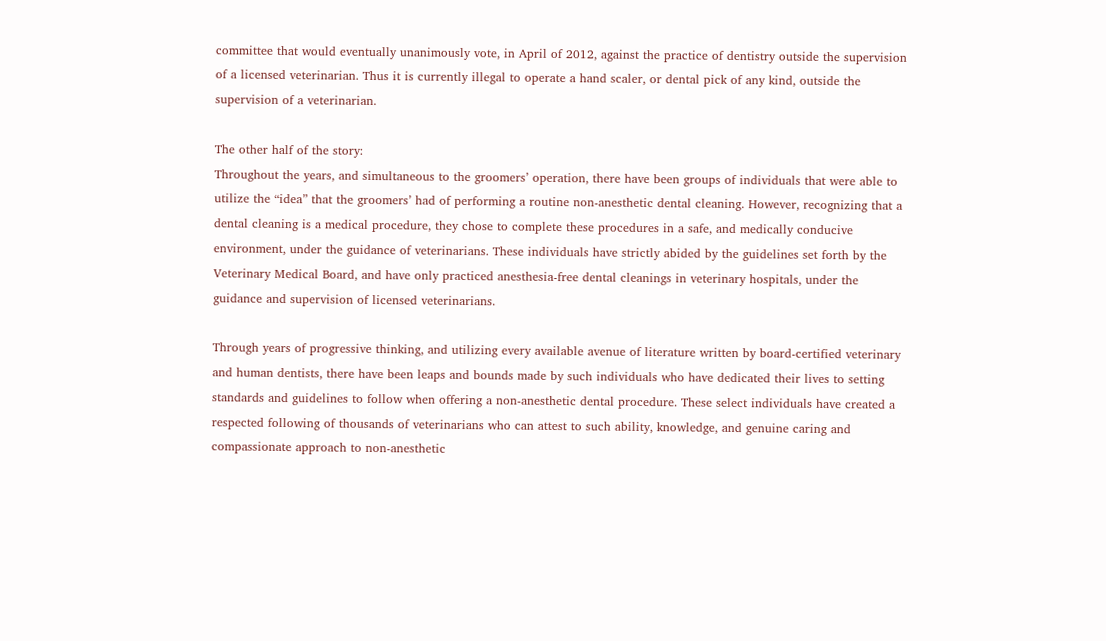committee that would eventually unanimously vote, in April of 2012, against the practice of dentistry outside the supervision of a licensed veterinarian. Thus it is currently illegal to operate a hand scaler, or dental pick of any kind, outside the supervision of a veterinarian.

The other half of the story:
Throughout the years, and simultaneous to the groomers’ operation, there have been groups of individuals that were able to utilize the “idea” that the groomers’ had of performing a routine non-anesthetic dental cleaning. However, recognizing that a dental cleaning is a medical procedure, they chose to complete these procedures in a safe, and medically conducive environment, under the guidance of veterinarians. These individuals have strictly abided by the guidelines set forth by the Veterinary Medical Board, and have only practiced anesthesia-free dental cleanings in veterinary hospitals, under the guidance and supervision of licensed veterinarians.

Through years of progressive thinking, and utilizing every available avenue of literature written by board-certified veterinary and human dentists, there have been leaps and bounds made by such individuals who have dedicated their lives to setting standards and guidelines to follow when offering a non-anesthetic dental procedure. These select individuals have created a respected following of thousands of veterinarians who can attest to such ability, knowledge, and genuine caring and compassionate approach to non-anesthetic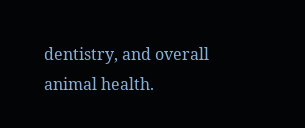dentistry, and overall animal health.